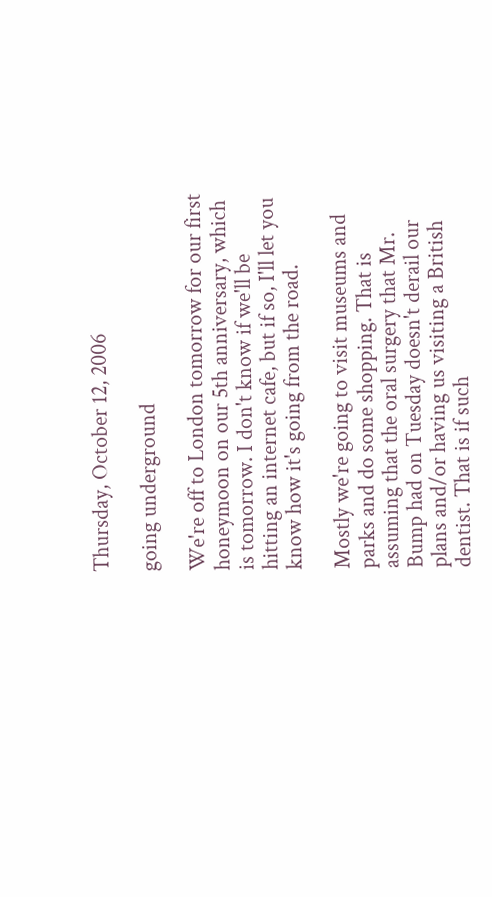Thursday, October 12, 2006

going underground

We're off to London tomorrow for our first honeymoon on our 5th anniversary, which is tomorrow. I don't know if we'll be hitting an internet cafe, but if so, I'll let you know how it's going from the road.

Mostly we're going to visit museums and parks and do some shopping. That is assuming that the oral surgery that Mr. Bump had on Tuesday doesn't derail our plans and/or having us visiting a British dentist. That is if such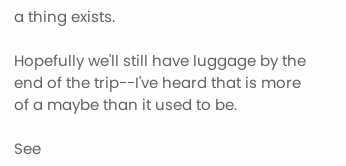a thing exists.

Hopefully we'll still have luggage by the end of the trip--I've heard that is more of a maybe than it used to be.

See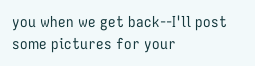you when we get back--I'll post some pictures for your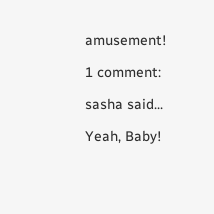amusement!

1 comment:

sasha said...

Yeah, Baby!